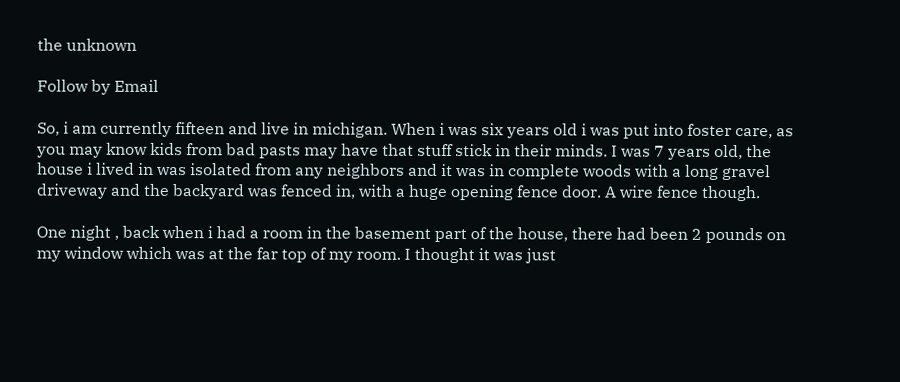the unknown

Follow by Email

So, i am currently fifteen and live in michigan. When i was six years old i was put into foster care, as you may know kids from bad pasts may have that stuff stick in their minds. I was 7 years old, the house i lived in was isolated from any neighbors and it was in complete woods with a long gravel driveway and the backyard was fenced in, with a huge opening fence door. A wire fence though.

One night , back when i had a room in the basement part of the house, there had been 2 pounds on my window which was at the far top of my room. I thought it was just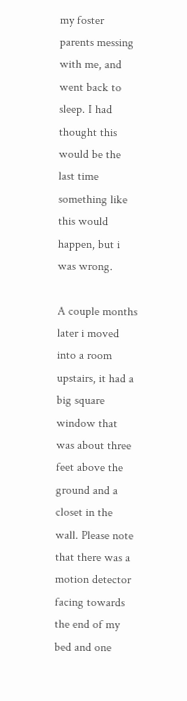my foster parents messing with me, and went back to sleep. I had thought this would be the last time something like this would happen, but i was wrong.

A couple months later i moved into a room upstairs, it had a big square window that was about three feet above the ground and a closet in the wall. Please note that there was a motion detector facing towards the end of my bed and one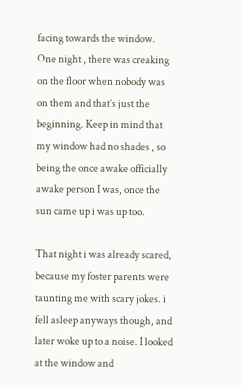facing towards the window.
One night , there was creaking on the floor when nobody was on them and that’s just the beginning. Keep in mind that my window had no shades , so being the once awake officially awake person I was, once the sun came up i was up too.

That night i was already scared, because my foster parents were taunting me with scary jokes. i fell asleep anyways though, and later woke up to a noise. I looked at the window and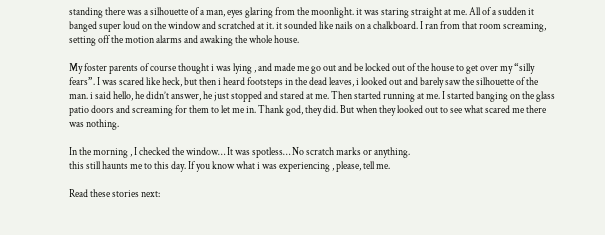standing there was a silhouette of a man, eyes glaring from the moonlight. it was staring straight at me. All of a sudden it banged super loud on the window and scratched at it. it sounded like nails on a chalkboard. I ran from that room screaming, setting off the motion alarms and awaking the whole house.

My foster parents of course thought i was lying , and made me go out and be locked out of the house to get over my “silly fears”. I was scared like heck, but then i heard footsteps in the dead leaves, i looked out and barely saw the silhouette of the man. i said hello, he didn’t answer, he just stopped and stared at me. Then started running at me. I started banging on the glass patio doors and screaming for them to let me in. Thank god, they did. But when they looked out to see what scared me there was nothing.

In the morning , I checked the window… It was spotless… No scratch marks or anything.
this still haunts me to this day. If you know what i was experiencing , please, tell me.

Read these stories next: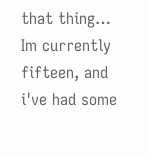that thing… Im currently fifteen, and i've had some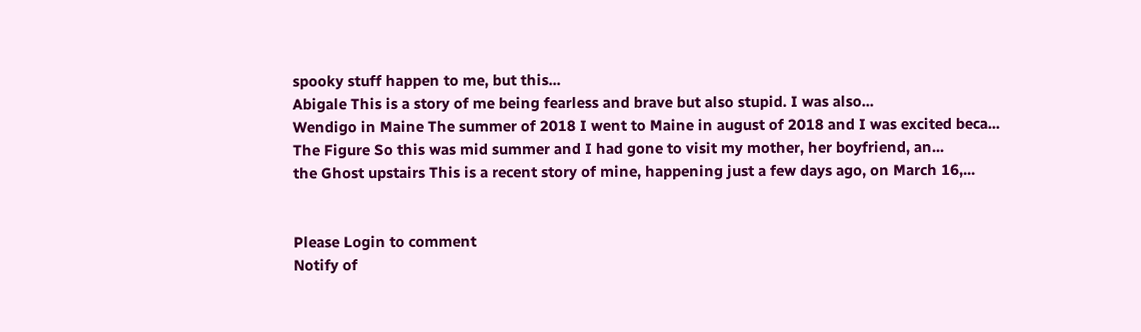spooky stuff happen to me, but this...
Abigale This is a story of me being fearless and brave but also stupid. I was also...
Wendigo in Maine The summer of 2018 I went to Maine in august of 2018 and I was excited beca...
The Figure So this was mid summer and I had gone to visit my mother, her boyfriend, an...
the Ghost upstairs This is a recent story of mine, happening just a few days ago, on March 16,...


Please Login to comment
Notify of